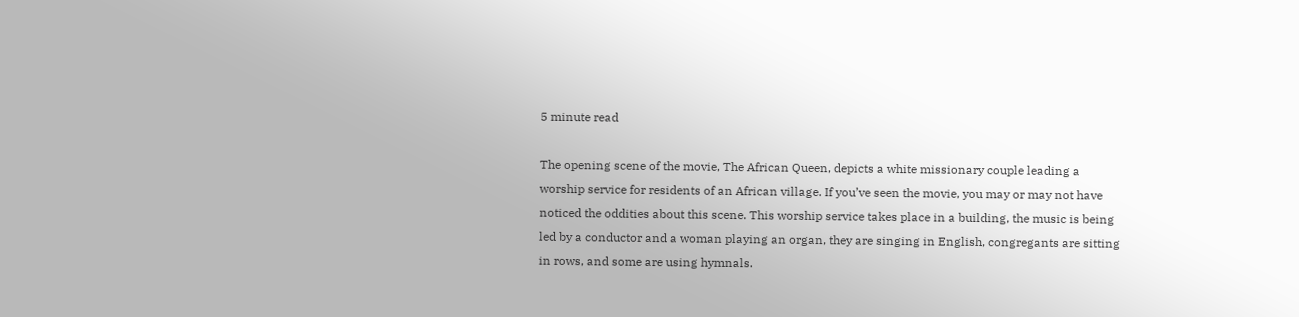5 minute read

The opening scene of the movie, The African Queen, depicts a white missionary couple leading a worship service for residents of an African village. If you’ve seen the movie, you may or may not have noticed the oddities about this scene. This worship service takes place in a building, the music is being led by a conductor and a woman playing an organ, they are singing in English, congregants are sitting in rows, and some are using hymnals.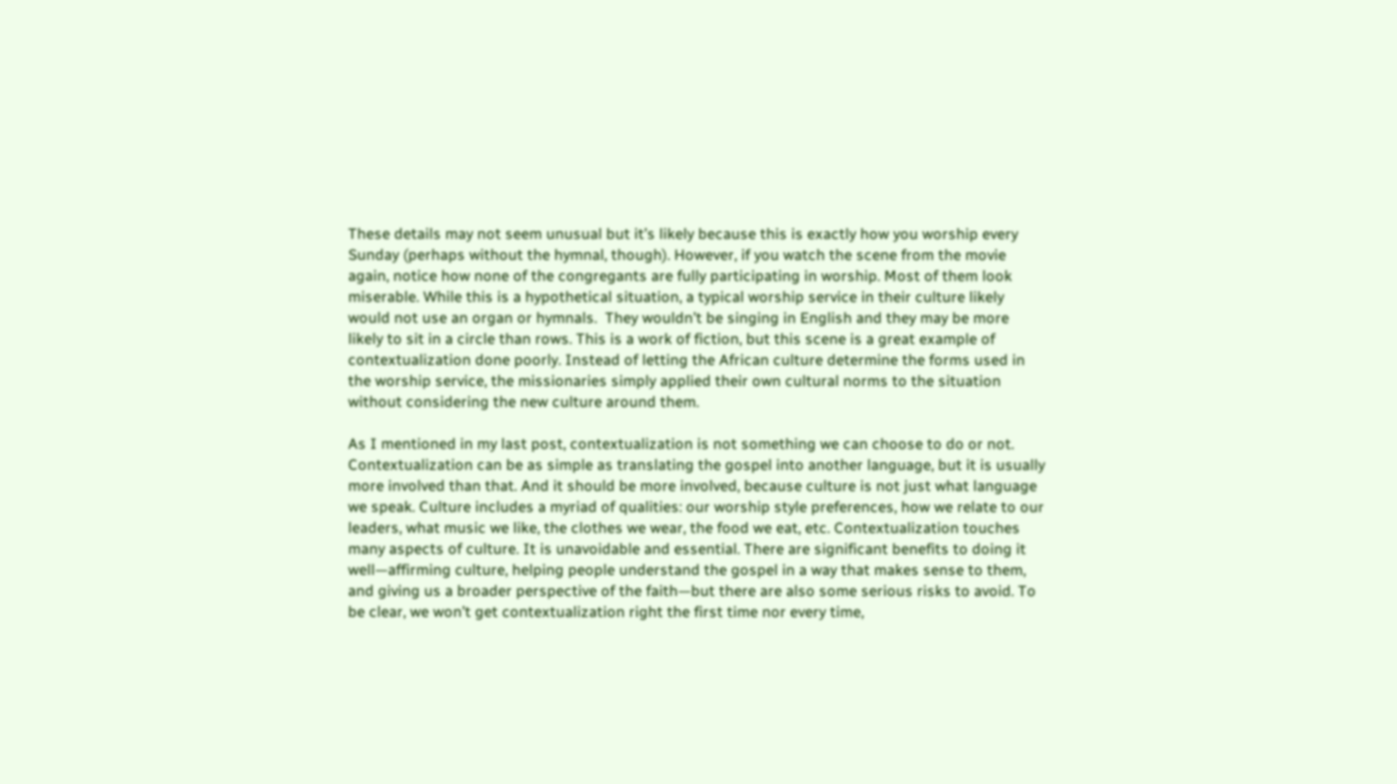These details may not seem unusual but it’s likely because this is exactly how you worship every Sunday (perhaps without the hymnal, though). However, if you watch the scene from the movie again, notice how none of the congregants are fully participating in worship. Most of them look miserable. While this is a hypothetical situation, a typical worship service in their culture likely would not use an organ or hymnals.  They wouldn’t be singing in English and they may be more likely to sit in a circle than rows. This is a work of fiction, but this scene is a great example of contextualization done poorly. Instead of letting the African culture determine the forms used in the worship service, the missionaries simply applied their own cultural norms to the situation without considering the new culture around them.

As I mentioned in my last post, contextualization is not something we can choose to do or not. Contextualization can be as simple as translating the gospel into another language, but it is usually more involved than that. And it should be more involved, because culture is not just what language we speak. Culture includes a myriad of qualities: our worship style preferences, how we relate to our leaders, what music we like, the clothes we wear, the food we eat, etc. Contextualization touches many aspects of culture. It is unavoidable and essential. There are significant benefits to doing it well—affirming culture, helping people understand the gospel in a way that makes sense to them, and giving us a broader perspective of the faith—but there are also some serious risks to avoid. To be clear, we won’t get contextualization right the first time nor every time,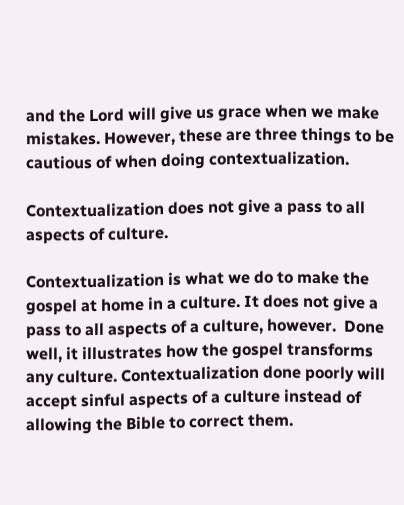and the Lord will give us grace when we make mistakes. However, these are three things to be cautious of when doing contextualization.

Contextualization does not give a pass to all aspects of culture.

Contextualization is what we do to make the gospel at home in a culture. It does not give a pass to all aspects of a culture, however.  Done well, it illustrates how the gospel transforms  any culture. Contextualization done poorly will accept sinful aspects of a culture instead of allowing the Bible to correct them.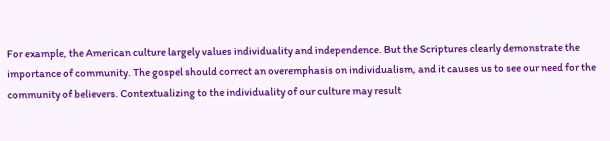For example, the American culture largely values individuality and independence. But the Scriptures clearly demonstrate the importance of community. The gospel should correct an overemphasis on individualism, and it causes us to see our need for the community of believers. Contextualizing to the individuality of our culture may result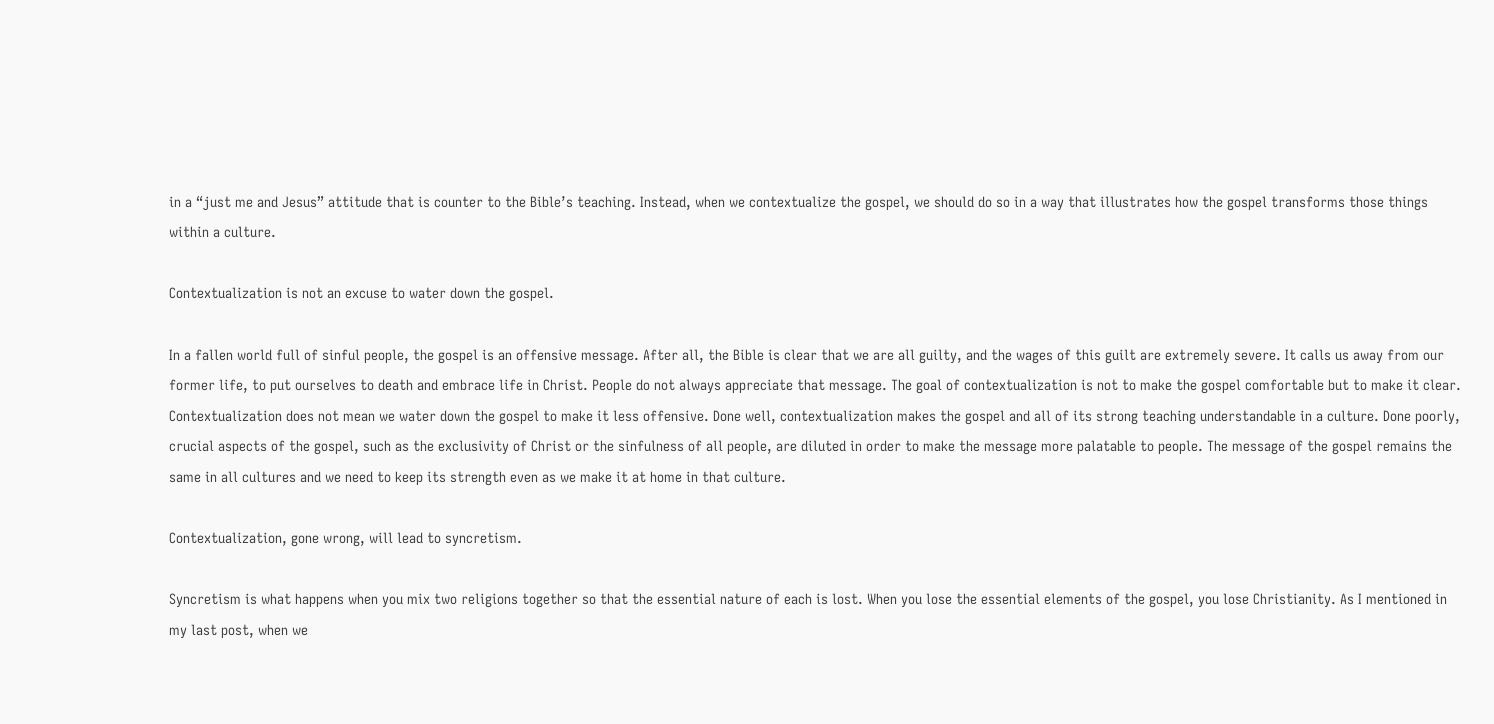in a “just me and Jesus” attitude that is counter to the Bible’s teaching. Instead, when we contextualize the gospel, we should do so in a way that illustrates how the gospel transforms those things within a culture.

Contextualization is not an excuse to water down the gospel.

In a fallen world full of sinful people, the gospel is an offensive message. After all, the Bible is clear that we are all guilty, and the wages of this guilt are extremely severe. It calls us away from our former life, to put ourselves to death and embrace life in Christ. People do not always appreciate that message. The goal of contextualization is not to make the gospel comfortable but to make it clear. Contextualization does not mean we water down the gospel to make it less offensive. Done well, contextualization makes the gospel and all of its strong teaching understandable in a culture. Done poorly, crucial aspects of the gospel, such as the exclusivity of Christ or the sinfulness of all people, are diluted in order to make the message more palatable to people. The message of the gospel remains the same in all cultures and we need to keep its strength even as we make it at home in that culture.

Contextualization, gone wrong, will lead to syncretism.

Syncretism is what happens when you mix two religions together so that the essential nature of each is lost. When you lose the essential elements of the gospel, you lose Christianity. As I mentioned in my last post, when we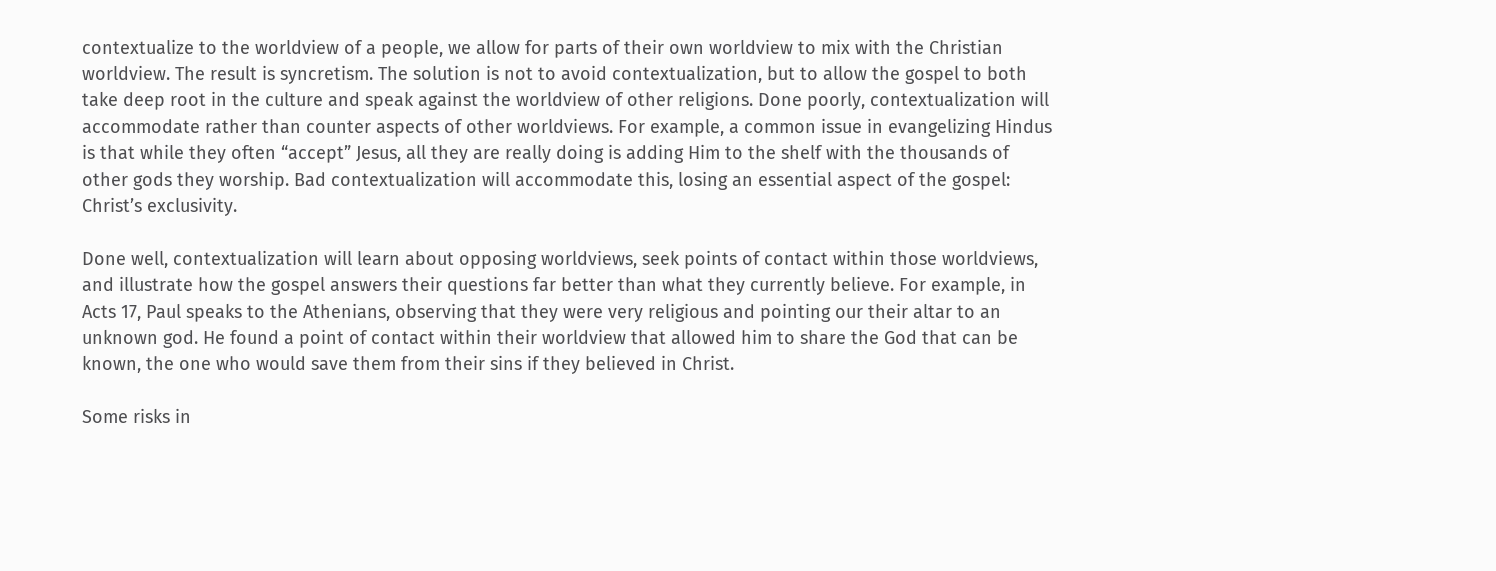contextualize to the worldview of a people, we allow for parts of their own worldview to mix with the Christian worldview. The result is syncretism. The solution is not to avoid contextualization, but to allow the gospel to both take deep root in the culture and speak against the worldview of other religions. Done poorly, contextualization will accommodate rather than counter aspects of other worldviews. For example, a common issue in evangelizing Hindus is that while they often “accept” Jesus, all they are really doing is adding Him to the shelf with the thousands of other gods they worship. Bad contextualization will accommodate this, losing an essential aspect of the gospel: Christ’s exclusivity.

Done well, contextualization will learn about opposing worldviews, seek points of contact within those worldviews, and illustrate how the gospel answers their questions far better than what they currently believe. For example, in Acts 17, Paul speaks to the Athenians, observing that they were very religious and pointing our their altar to an unknown god. He found a point of contact within their worldview that allowed him to share the God that can be known, the one who would save them from their sins if they believed in Christ.

Some risks in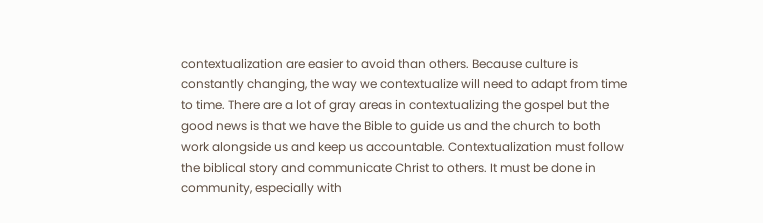contextualization are easier to avoid than others. Because culture is constantly changing, the way we contextualize will need to adapt from time to time. There are a lot of gray areas in contextualizing the gospel but the good news is that we have the Bible to guide us and the church to both work alongside us and keep us accountable. Contextualization must follow the biblical story and communicate Christ to others. It must be done in community, especially with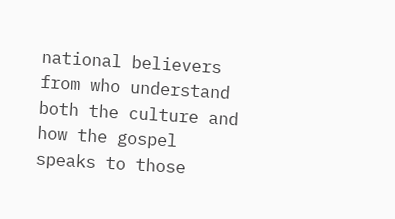national believers from who understand both the culture and how the gospel speaks to those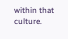within that culture.